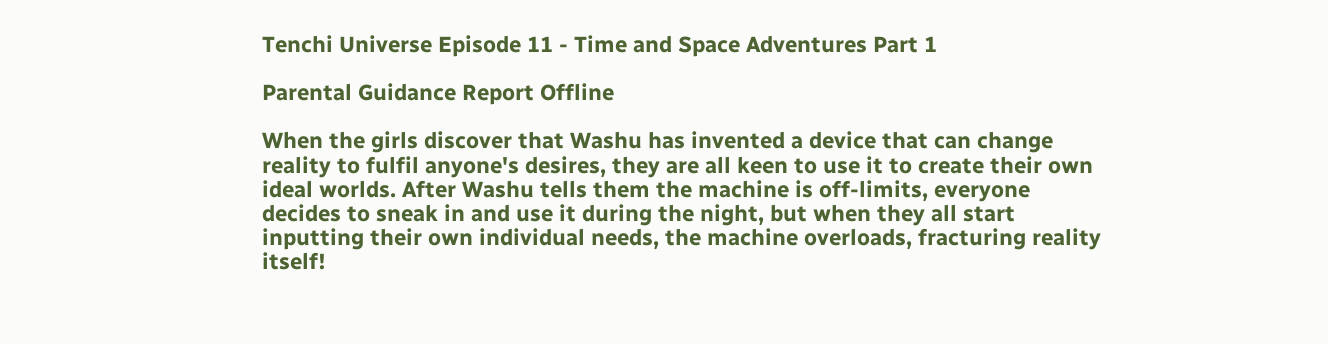Tenchi Universe Episode 11 - Time and Space Adventures Part 1

Parental Guidance Report Offline

When the girls discover that Washu has invented a device that can change reality to fulfil anyone's desires, they are all keen to use it to create their own ideal worlds. After Washu tells them the machine is off-limits, everyone decides to sneak in and use it during the night, but when they all start inputting their own individual needs, the machine overloads, fracturing reality itself!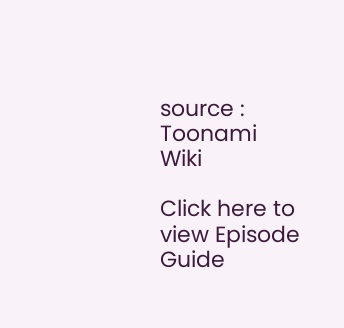source : Toonami Wiki

Click here to view Episode Guide